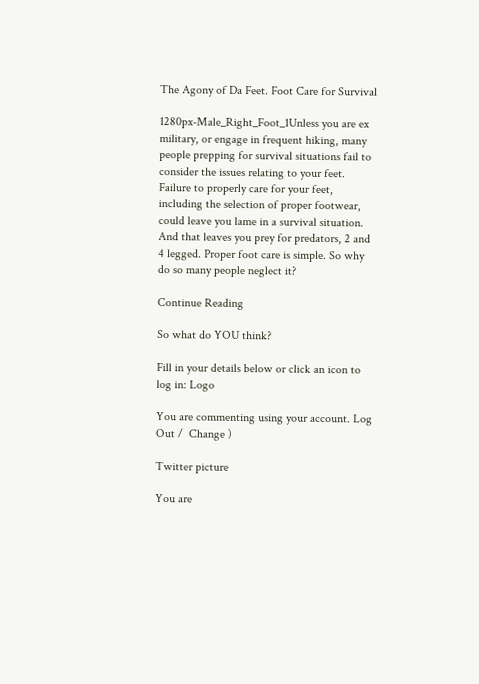The Agony of Da Feet. Foot Care for Survival

1280px-Male_Right_Foot_1Unless you are ex military, or engage in frequent hiking, many people prepping for survival situations fail to consider the issues relating to your feet. Failure to properly care for your feet, including the selection of proper footwear, could leave you lame in a survival situation. And that leaves you prey for predators, 2 and 4 legged. Proper foot care is simple. So why do so many people neglect it?

Continue Reading

So what do YOU think?

Fill in your details below or click an icon to log in: Logo

You are commenting using your account. Log Out /  Change )

Twitter picture

You are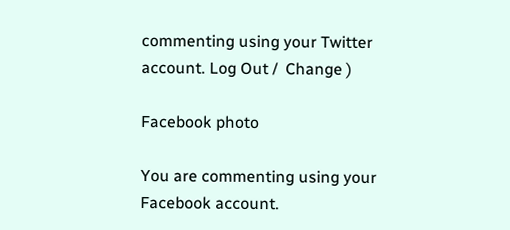commenting using your Twitter account. Log Out /  Change )

Facebook photo

You are commenting using your Facebook account.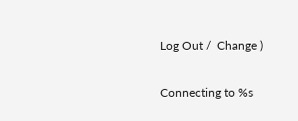Log Out /  Change )

Connecting to %s